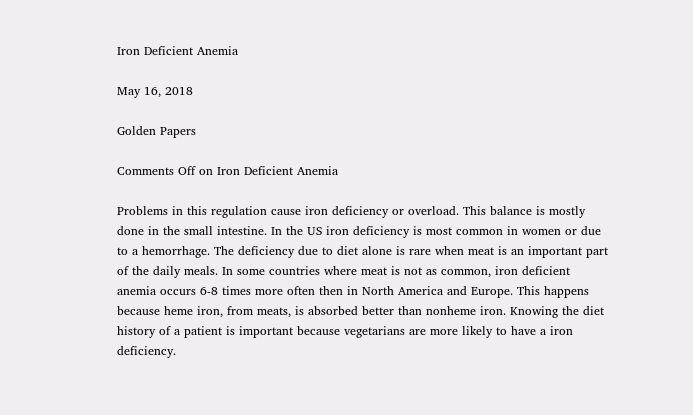Iron Deficient Anemia

May 16, 2018

Golden Papers

Comments Off on Iron Deficient Anemia

Problems in this regulation cause iron deficiency or overload. This balance is mostly done in the small intestine. In the US iron deficiency is most common in women or due to a hemorrhage. The deficiency due to diet alone is rare when meat is an important part of the daily meals. In some countries where meat is not as common, iron deficient anemia occurs 6-8 times more often then in North America and Europe. This happens because heme iron, from meats, is absorbed better than nonheme iron. Knowing the diet history of a patient is important because vegetarians are more likely to have a iron deficiency.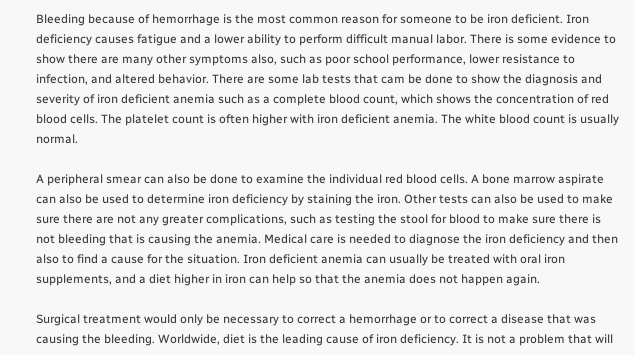Bleeding because of hemorrhage is the most common reason for someone to be iron deficient. Iron deficiency causes fatigue and a lower ability to perform difficult manual labor. There is some evidence to show there are many other symptoms also, such as poor school performance, lower resistance to infection, and altered behavior. There are some lab tests that cam be done to show the diagnosis and severity of iron deficient anemia such as a complete blood count, which shows the concentration of red blood cells. The platelet count is often higher with iron deficient anemia. The white blood count is usually normal.

A peripheral smear can also be done to examine the individual red blood cells. A bone marrow aspirate can also be used to determine iron deficiency by staining the iron. Other tests can also be used to make sure there are not any greater complications, such as testing the stool for blood to make sure there is not bleeding that is causing the anemia. Medical care is needed to diagnose the iron deficiency and then also to find a cause for the situation. Iron deficient anemia can usually be treated with oral iron supplements, and a diet higher in iron can help so that the anemia does not happen again.

Surgical treatment would only be necessary to correct a hemorrhage or to correct a disease that was causing the bleeding. Worldwide, diet is the leading cause of iron deficiency. It is not a problem that will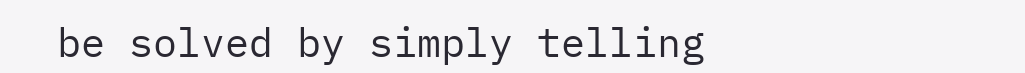be solved by simply telling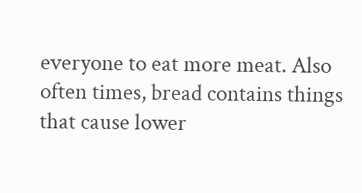everyone to eat more meat. Also often times, bread contains things that cause lower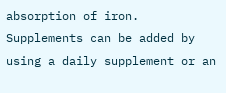absorption of iron. Supplements can be added by using a daily supplement or an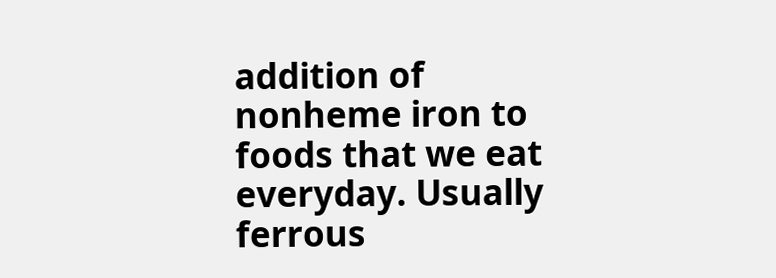addition of nonheme iron to foods that we eat everyday. Usually ferrous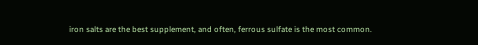iron salts are the best supplement, and often, ferrous sulfate is the most common.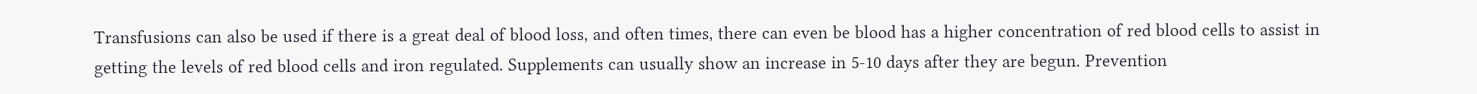Transfusions can also be used if there is a great deal of blood loss, and often times, there can even be blood has a higher concentration of red blood cells to assist in getting the levels of red blood cells and iron regulated. Supplements can usually show an increase in 5-10 days after they are begun. Prevention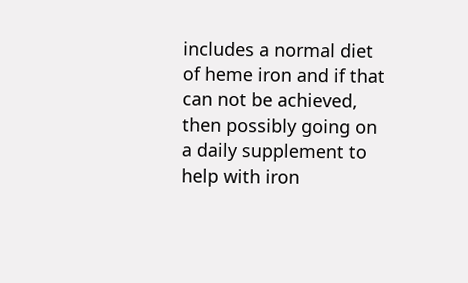includes a normal diet of heme iron and if that can not be achieved, then possibly going on a daily supplement to help with iron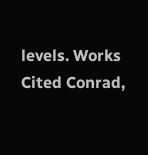levels. Works Cited Conrad,